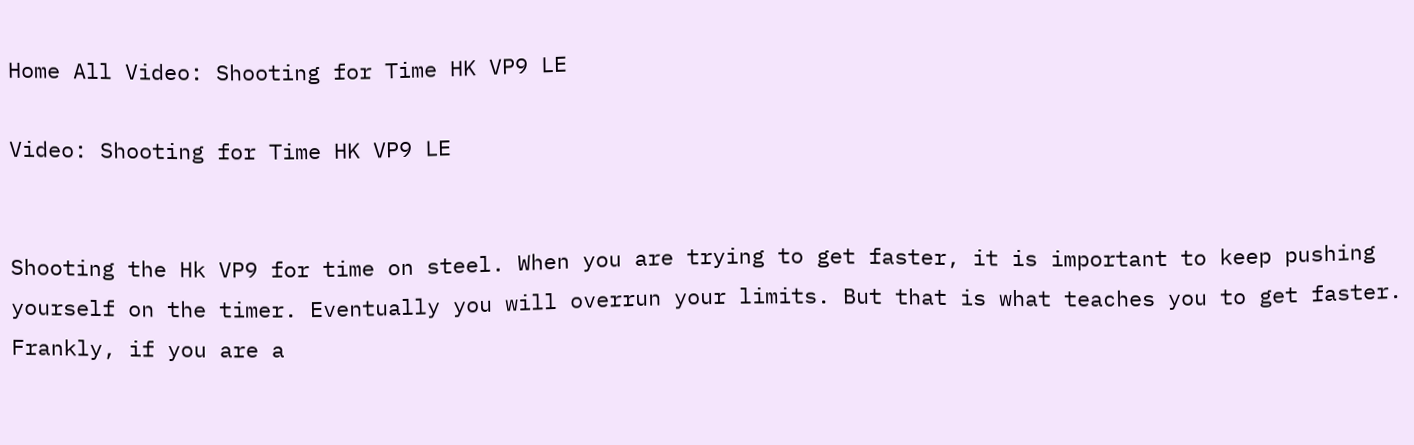Home All Video: Shooting for Time HK VP9 LE

Video: Shooting for Time HK VP9 LE


Shooting the Hk VP9 for time on steel. When you are trying to get faster, it is important to keep pushing yourself on the timer. Eventually you will overrun your limits. But that is what teaches you to get faster. Frankly, if you are a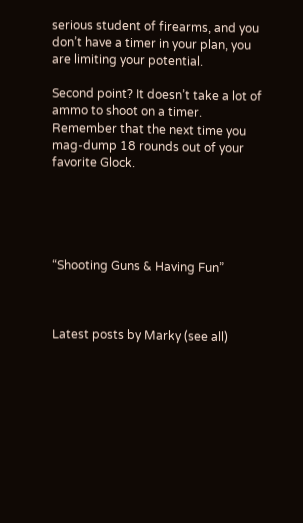serious student of firearms, and you don’t have a timer in your plan, you are limiting your potential.

Second point? It doesn’t take a lot of ammo to shoot on a timer. Remember that the next time you mag-dump 18 rounds out of your favorite Glock.





“Shooting Guns & Having Fun”



Latest posts by Marky (see all)